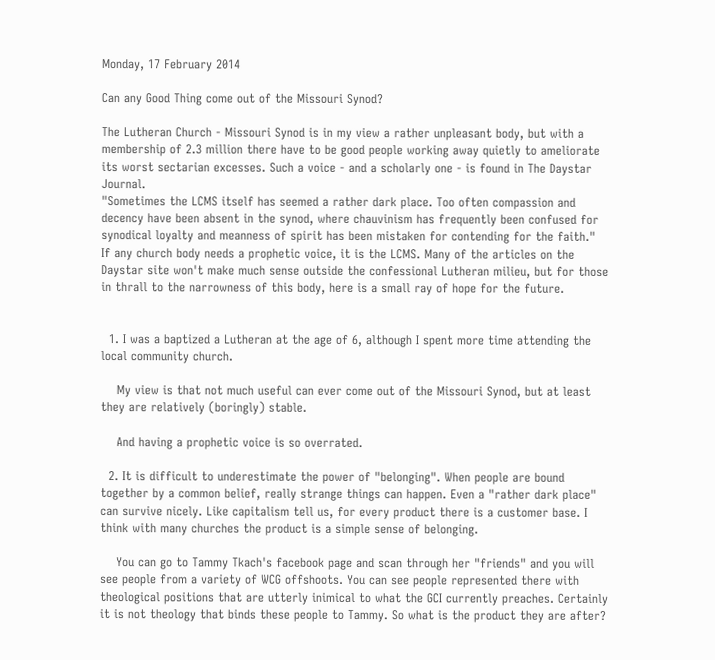Monday, 17 February 2014

Can any Good Thing come out of the Missouri Synod?

The Lutheran Church - Missouri Synod is in my view a rather unpleasant body, but with a membership of 2.3 million there have to be good people working away quietly to ameliorate its worst sectarian excesses. Such a voice - and a scholarly one - is found in The Daystar Journal.
"Sometimes the LCMS itself has seemed a rather dark place. Too often compassion and decency have been absent in the synod, where chauvinism has frequently been confused for synodical loyalty and meanness of spirit has been mistaken for contending for the faith."
If any church body needs a prophetic voice, it is the LCMS. Many of the articles on the Daystar site won't make much sense outside the confessional Lutheran milieu, but for those in thrall to the narrowness of this body, here is a small ray of hope for the future.


  1. I was a baptized a Lutheran at the age of 6, although I spent more time attending the local community church.

    My view is that not much useful can ever come out of the Missouri Synod, but at least they are relatively (boringly) stable.

    And having a prophetic voice is so overrated.

  2. It is difficult to underestimate the power of "belonging". When people are bound together by a common belief, really strange things can happen. Even a "rather dark place" can survive nicely. Like capitalism tell us, for every product there is a customer base. I think with many churches the product is a simple sense of belonging.

    You can go to Tammy Tkach's facebook page and scan through her "friends" and you will see people from a variety of WCG offshoots. You can see people represented there with theological positions that are utterly inimical to what the GCI currently preaches. Certainly it is not theology that binds these people to Tammy. So what is the product they are after?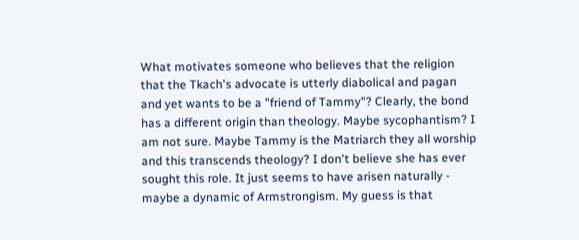What motivates someone who believes that the religion that the Tkach's advocate is utterly diabolical and pagan and yet wants to be a "friend of Tammy"? Clearly, the bond has a different origin than theology. Maybe sycophantism? I am not sure. Maybe Tammy is the Matriarch they all worship and this transcends theology? I don't believe she has ever sought this role. It just seems to have arisen naturally - maybe a dynamic of Armstrongism. My guess is that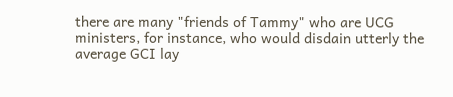there are many "friends of Tammy" who are UCG ministers, for instance, who would disdain utterly the average GCI lay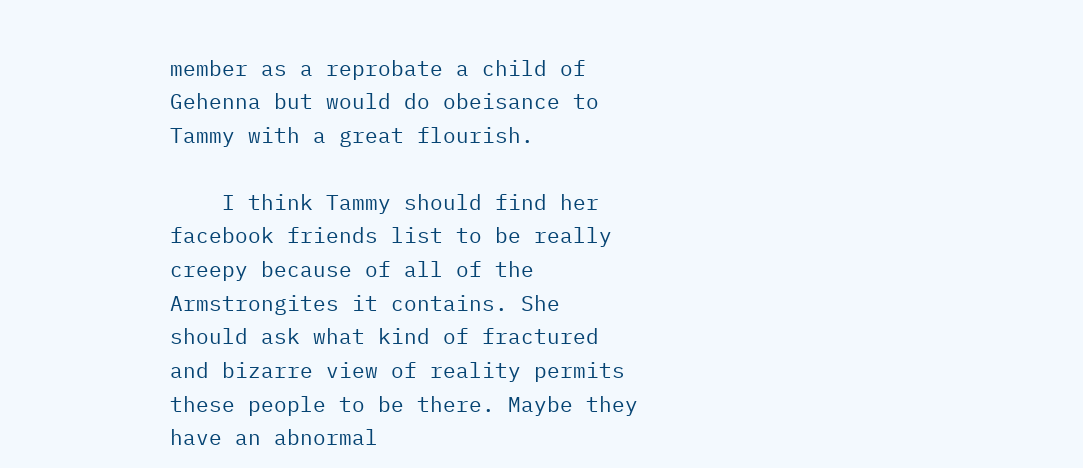member as a reprobate a child of Gehenna but would do obeisance to Tammy with a great flourish.

    I think Tammy should find her facebook friends list to be really creepy because of all of the Armstrongites it contains. She should ask what kind of fractured and bizarre view of reality permits these people to be there. Maybe they have an abnormal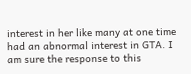interest in her like many at one time had an abnormal interest in GTA. I am sure the response to this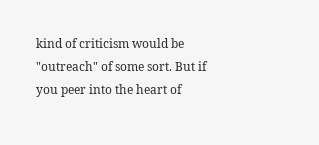kind of criticism would be "outreach" of some sort. But if you peer into the heart of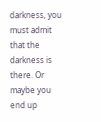darkness, you must admit that the darkness is there. Or maybe you end up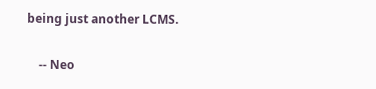being just another LCMS.

    -- Neo